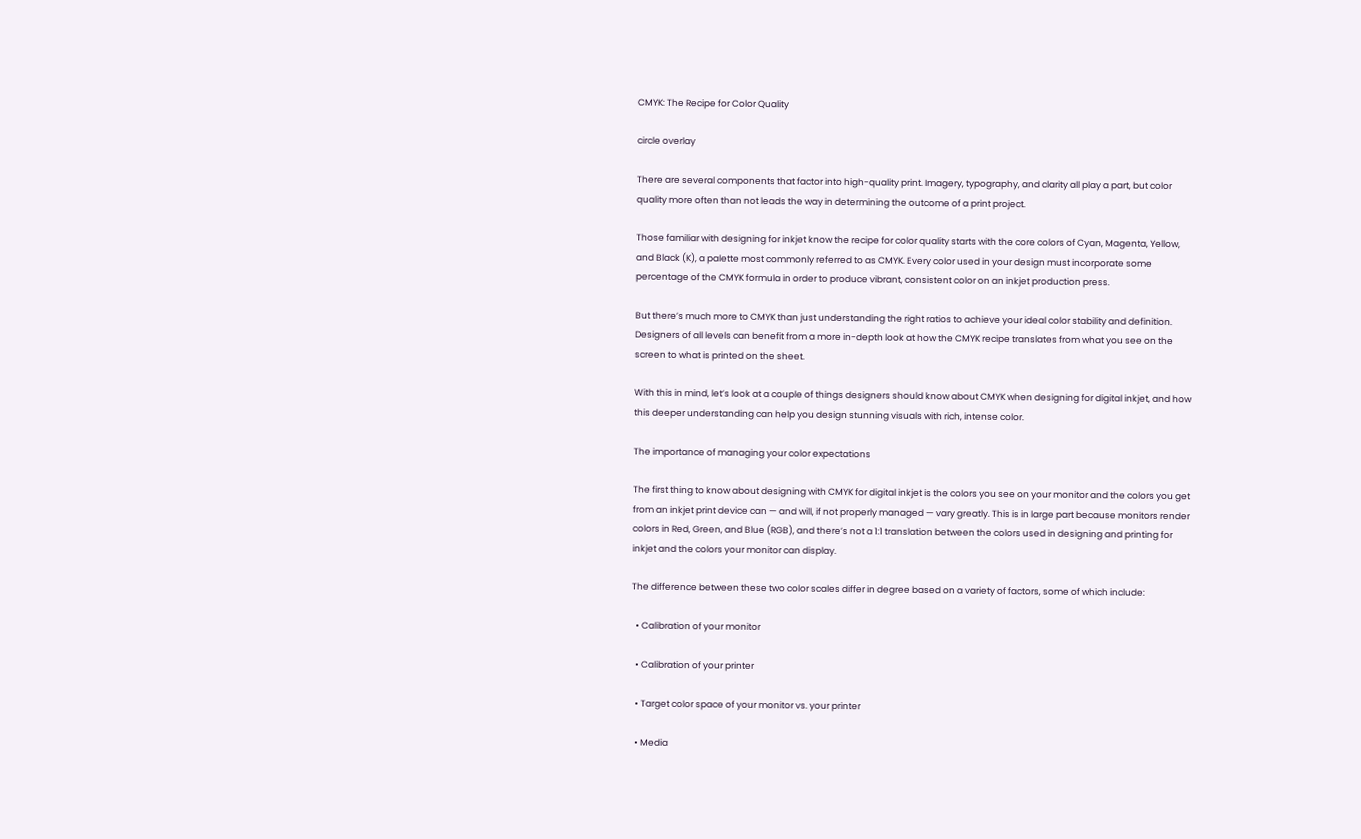CMYK: The Recipe for Color Quality

circle overlay

There are several components that factor into high-quality print. Imagery, typography, and clarity all play a part, but color quality more often than not leads the way in determining the outcome of a print project.

Those familiar with designing for inkjet know the recipe for color quality starts with the core colors of Cyan, Magenta, Yellow, and Black (K), a palette most commonly referred to as CMYK. Every color used in your design must incorporate some percentage of the CMYK formula in order to produce vibrant, consistent color on an inkjet production press.

But there’s much more to CMYK than just understanding the right ratios to achieve your ideal color stability and definition. Designers of all levels can benefit from a more in-depth look at how the CMYK recipe translates from what you see on the screen to what is printed on the sheet.

With this in mind, let’s look at a couple of things designers should know about CMYK when designing for digital inkjet, and how this deeper understanding can help you design stunning visuals with rich, intense color.

The importance of managing your color expectations

The first thing to know about designing with CMYK for digital inkjet is the colors you see on your monitor and the colors you get from an inkjet print device can — and will, if not properly managed — vary greatly. This is in large part because monitors render colors in Red, Green, and Blue (RGB), and there’s not a 1:1 translation between the colors used in designing and printing for inkjet and the colors your monitor can display.

The difference between these two color scales differ in degree based on a variety of factors, some of which include:

  • Calibration of your monitor

  • Calibration of your printer

  • Target color space of your monitor vs. your printer

  • Media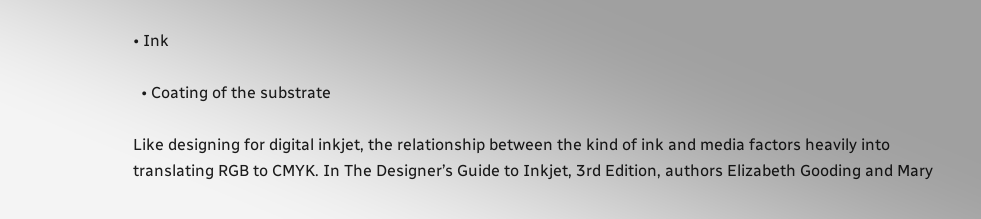• Ink

  • Coating of the substrate

Like designing for digital inkjet, the relationship between the kind of ink and media factors heavily into translating RGB to CMYK. In The Designer’s Guide to Inkjet, 3rd Edition, authors Elizabeth Gooding and Mary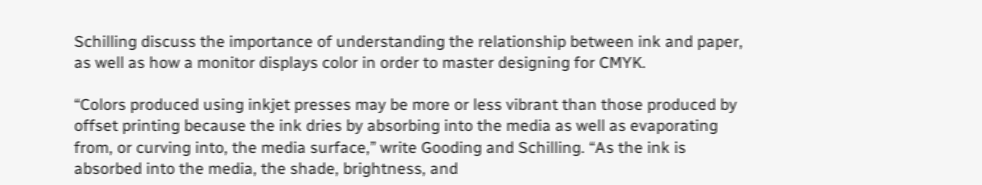Schilling discuss the importance of understanding the relationship between ink and paper, as well as how a monitor displays color in order to master designing for CMYK.

“Colors produced using inkjet presses may be more or less vibrant than those produced by offset printing because the ink dries by absorbing into the media as well as evaporating from, or curving into, the media surface,” write Gooding and Schilling. “As the ink is absorbed into the media, the shade, brightness, and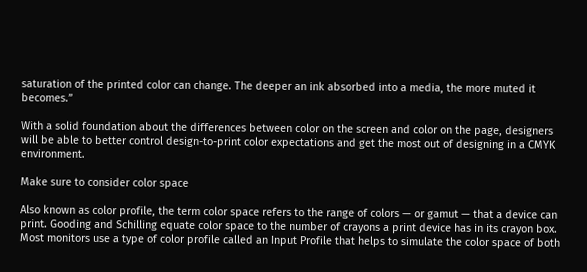saturation of the printed color can change. The deeper an ink absorbed into a media, the more muted it becomes.”

With a solid foundation about the differences between color on the screen and color on the page, designers will be able to better control design-to-print color expectations and get the most out of designing in a CMYK environment.

Make sure to consider color space

Also known as color profile, the term color space refers to the range of colors — or gamut — that a device can print. Gooding and Schilling equate color space to the number of crayons a print device has in its crayon box. Most monitors use a type of color profile called an Input Profile that helps to simulate the color space of both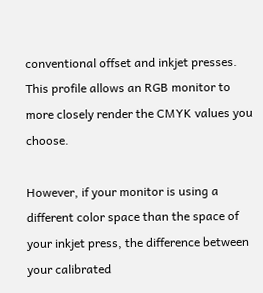conventional offset and inkjet presses. This profile allows an RGB monitor to more closely render the CMYK values you choose.

However, if your monitor is using a different color space than the space of your inkjet press, the difference between your calibrated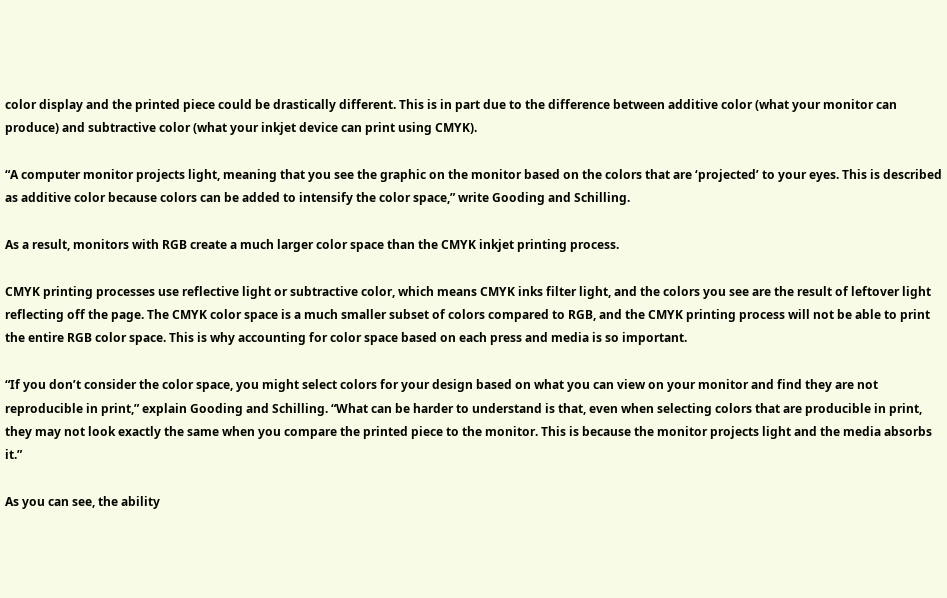color display and the printed piece could be drastically different. This is in part due to the difference between additive color (what your monitor can produce) and subtractive color (what your inkjet device can print using CMYK).

“A computer monitor projects light, meaning that you see the graphic on the monitor based on the colors that are ‘projected’ to your eyes. This is described as additive color because colors can be added to intensify the color space,” write Gooding and Schilling.

As a result, monitors with RGB create a much larger color space than the CMYK inkjet printing process.

CMYK printing processes use reflective light or subtractive color, which means CMYK inks filter light, and the colors you see are the result of leftover light reflecting off the page. The CMYK color space is a much smaller subset of colors compared to RGB, and the CMYK printing process will not be able to print the entire RGB color space. This is why accounting for color space based on each press and media is so important.

“If you don’t consider the color space, you might select colors for your design based on what you can view on your monitor and find they are not reproducible in print,” explain Gooding and Schilling. “What can be harder to understand is that, even when selecting colors that are producible in print, they may not look exactly the same when you compare the printed piece to the monitor. This is because the monitor projects light and the media absorbs it.”

As you can see, the ability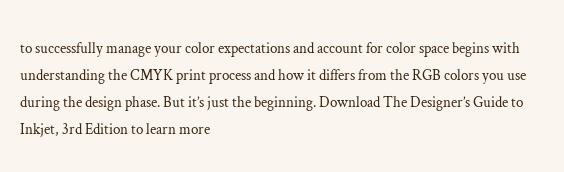to successfully manage your color expectations and account for color space begins with understanding the CMYK print process and how it differs from the RGB colors you use during the design phase. But it’s just the beginning. Download The Designer’s Guide to Inkjet, 3rd Edition to learn more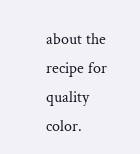about the recipe for quality color.